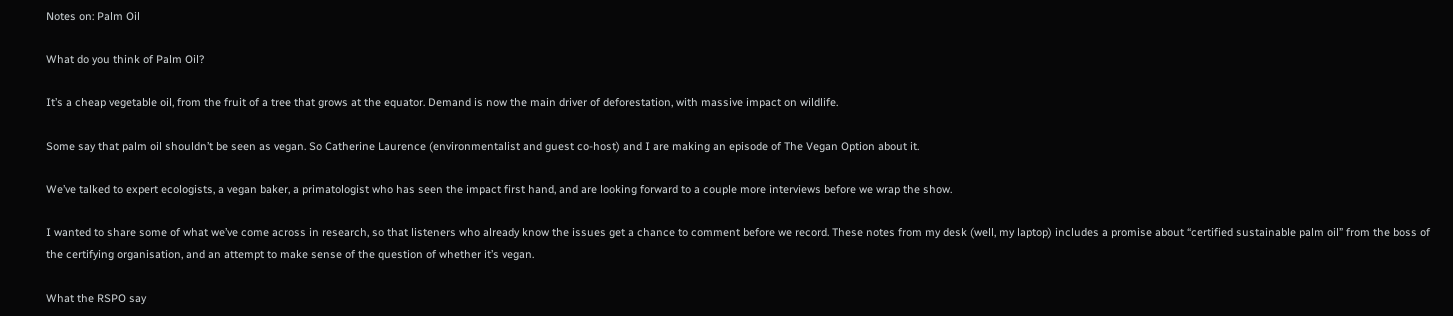Notes on: Palm Oil

What do you think of Palm Oil?

It’s a cheap vegetable oil, from the fruit of a tree that grows at the equator. Demand is now the main driver of deforestation, with massive impact on wildlife.

Some say that palm oil shouldn’t be seen as vegan. So Catherine Laurence (environmentalist and guest co-host) and I are making an episode of The Vegan Option about it.

We’ve talked to expert ecologists, a vegan baker, a primatologist who has seen the impact first hand, and are looking forward to a couple more interviews before we wrap the show.

I wanted to share some of what we’ve come across in research, so that listeners who already know the issues get a chance to comment before we record. These notes from my desk (well, my laptop) includes a promise about “certified sustainable palm oil” from the boss of the certifying organisation, and an attempt to make sense of the question of whether it’s vegan.

What the RSPO say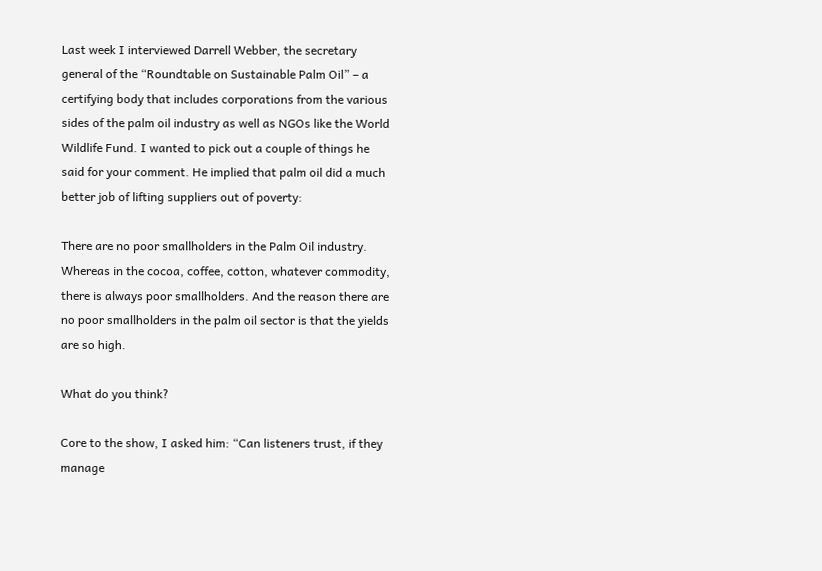Last week I interviewed Darrell Webber, the secretary general of the “Roundtable on Sustainable Palm Oil” – a certifying body that includes corporations from the various sides of the palm oil industry as well as NGOs like the World Wildlife Fund. I wanted to pick out a couple of things he said for your comment. He implied that palm oil did a much better job of lifting suppliers out of poverty:

There are no poor smallholders in the Palm Oil industry. Whereas in the cocoa, coffee, cotton, whatever commodity, there is always poor smallholders. And the reason there are no poor smallholders in the palm oil sector is that the yields are so high.

What do you think?

Core to the show, I asked him: “Can listeners trust, if they manage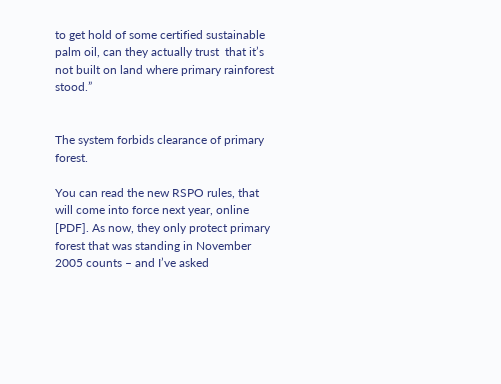to get hold of some certified sustainable palm oil, can they actually trust  that it’s not built on land where primary rainforest stood.”


The system forbids clearance of primary forest.

You can read the new RSPO rules, that will come into force next year, online [PDF]. As now, they only protect primary forest that was standing in November 2005 counts – and I’ve asked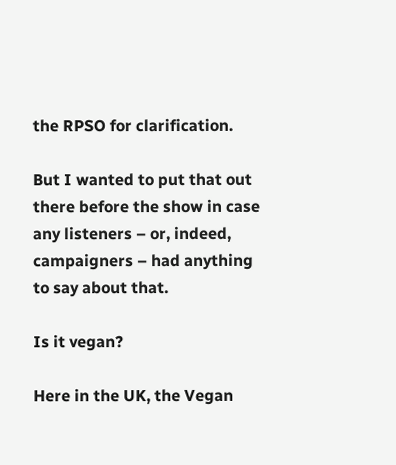the RPSO for clarification.

But I wanted to put that out there before the show in case any listeners – or, indeed, campaigners – had anything to say about that.

Is it vegan?

Here in the UK, the Vegan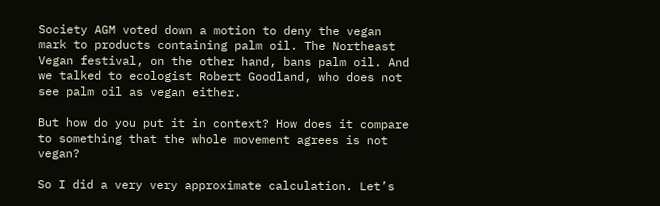Society AGM voted down a motion to deny the vegan mark to products containing palm oil. The Northeast Vegan festival, on the other hand, bans palm oil. And we talked to ecologist Robert Goodland, who does not see palm oil as vegan either.

But how do you put it in context? How does it compare to something that the whole movement agrees is not vegan?

So I did a very very approximate calculation. Let’s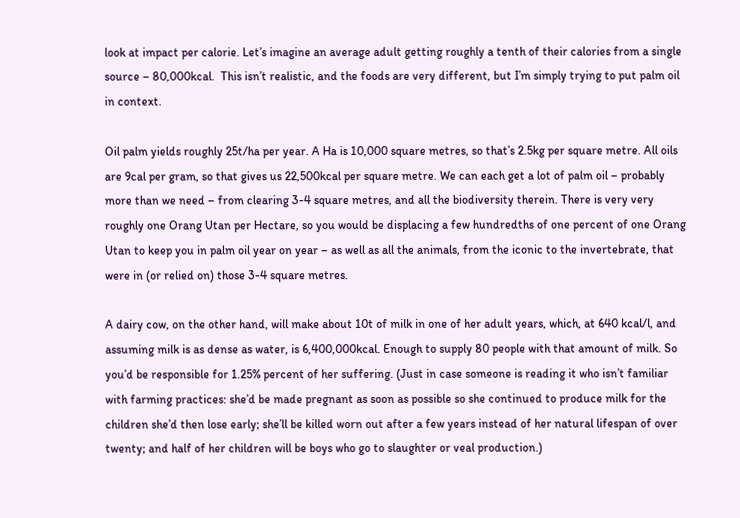look at impact per calorie. Let’s imagine an average adult getting roughly a tenth of their calories from a single source – 80,000kcal.  This isn’t realistic, and the foods are very different, but I’m simply trying to put palm oil in context.

Oil palm yields roughly 25t/ha per year. A Ha is 10,000 square metres, so that’s 2.5kg per square metre. All oils are 9cal per gram, so that gives us 22,500kcal per square metre. We can each get a lot of palm oil – probably more than we need – from clearing 3-4 square metres, and all the biodiversity therein. There is very very roughly one Orang Utan per Hectare, so you would be displacing a few hundredths of one percent of one Orang Utan to keep you in palm oil year on year – as well as all the animals, from the iconic to the invertebrate, that were in (or relied on) those 3-4 square metres.

A dairy cow, on the other hand, will make about 10t of milk in one of her adult years, which, at 640 kcal/l, and assuming milk is as dense as water, is 6,400,000kcal. Enough to supply 80 people with that amount of milk. So you’d be responsible for 1.25% percent of her suffering. (Just in case someone is reading it who isn’t familiar with farming practices: she’d be made pregnant as soon as possible so she continued to produce milk for the children she’d then lose early; she’ll be killed worn out after a few years instead of her natural lifespan of over twenty; and half of her children will be boys who go to slaughter or veal production.)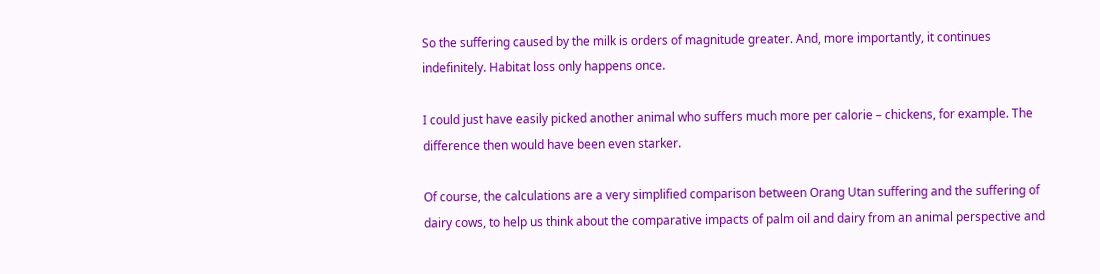So the suffering caused by the milk is orders of magnitude greater. And, more importantly, it continues indefinitely. Habitat loss only happens once.

I could just have easily picked another animal who suffers much more per calorie – chickens, for example. The difference then would have been even starker.

Of course, the calculations are a very simplified comparison between Orang Utan suffering and the suffering of dairy cows, to help us think about the comparative impacts of palm oil and dairy from an animal perspective and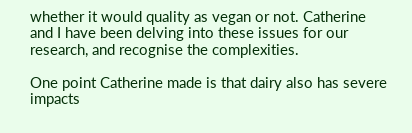whether it would quality as vegan or not. Catherine and I have been delving into these issues for our research, and recognise the complexities.

One point Catherine made is that dairy also has severe impacts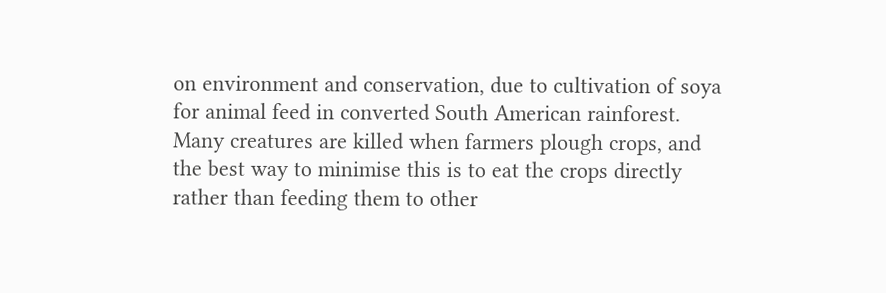on environment and conservation, due to cultivation of soya for animal feed in converted South American rainforest.  Many creatures are killed when farmers plough crops, and the best way to minimise this is to eat the crops directly rather than feeding them to other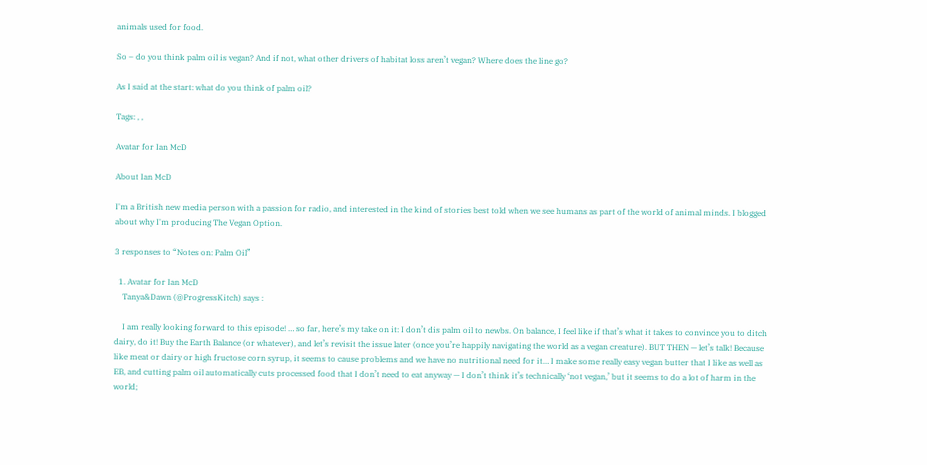animals used for food.

So – do you think palm oil is vegan? And if not, what other drivers of habitat loss aren’t vegan? Where does the line go?

As I said at the start: what do you think of palm oil?

Tags: , ,

Avatar for Ian McD

About Ian McD

I'm a British new media person with a passion for radio, and interested in the kind of stories best told when we see humans as part of the world of animal minds. I blogged about why I'm producing The Vegan Option.

3 responses to “Notes on: Palm Oil”

  1. Avatar for Ian McD
    Tanya&Dawn (@ProgressKitch) says :

    I am really looking forward to this episode! … so far, here’s my take on it: I don’t dis palm oil to newbs. On balance, I feel like if that’s what it takes to convince you to ditch dairy, do it! Buy the Earth Balance (or whatever), and let’s revisit the issue later (once you’re happily navigating the world as a vegan creature). BUT THEN — let’s talk! Because like meat or dairy or high fructose corn syrup, it seems to cause problems and we have no nutritional need for it… I make some really easy vegan butter that I like as well as EB, and cutting palm oil automatically cuts processed food that I don’t need to eat anyway — I don’t think it’s technically ‘not vegan,’ but it seems to do a lot of harm in the world;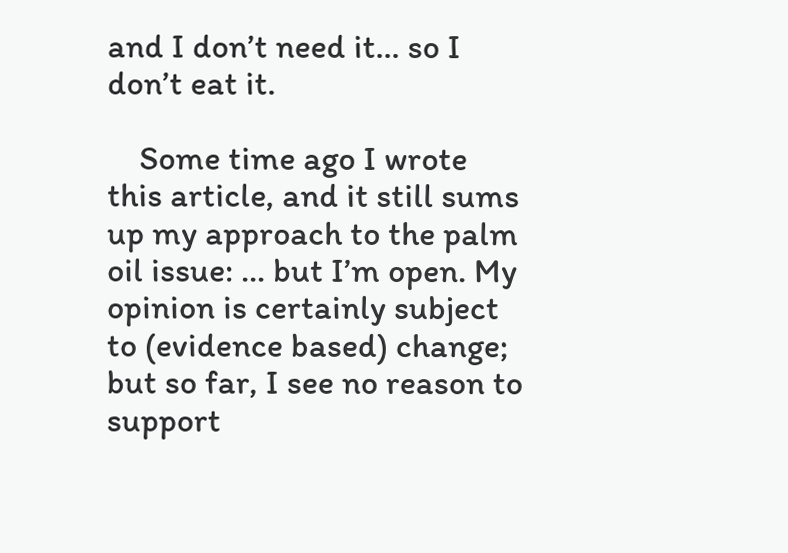and I don’t need it… so I don’t eat it.

    Some time ago I wrote this article, and it still sums up my approach to the palm oil issue: … but I’m open. My opinion is certainly subject to (evidence based) change; but so far, I see no reason to support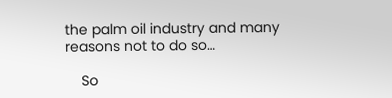the palm oil industry and many reasons not to do so…

    So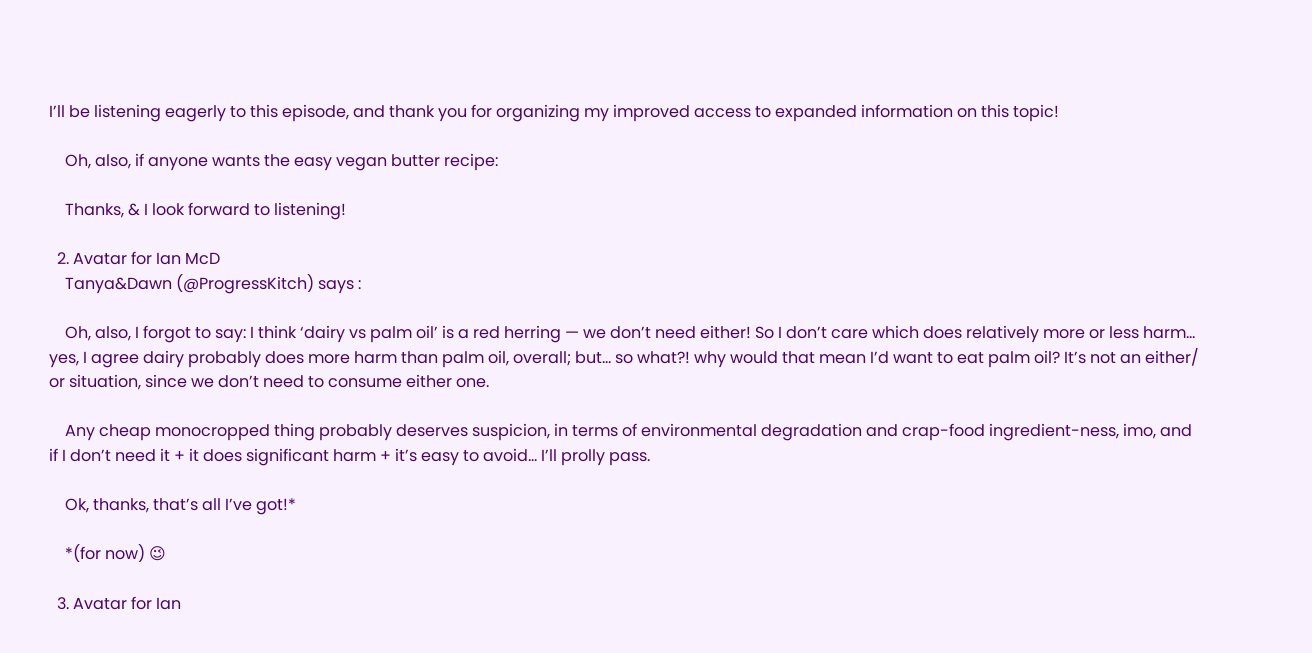I’ll be listening eagerly to this episode, and thank you for organizing my improved access to expanded information on this topic!

    Oh, also, if anyone wants the easy vegan butter recipe:

    Thanks, & I look forward to listening!

  2. Avatar for Ian McD
    Tanya&Dawn (@ProgressKitch) says :

    Oh, also, I forgot to say: I think ‘dairy vs palm oil’ is a red herring — we don’t need either! So I don’t care which does relatively more or less harm… yes, I agree dairy probably does more harm than palm oil, overall; but… so what?! why would that mean I’d want to eat palm oil? It’s not an either/ or situation, since we don’t need to consume either one.

    Any cheap monocropped thing probably deserves suspicion, in terms of environmental degradation and crap-food ingredient-ness, imo, and if I don’t need it + it does significant harm + it’s easy to avoid… I’ll prolly pass.

    Ok, thanks, that’s all I’ve got!*

    *(for now) 😉

  3. Avatar for Ian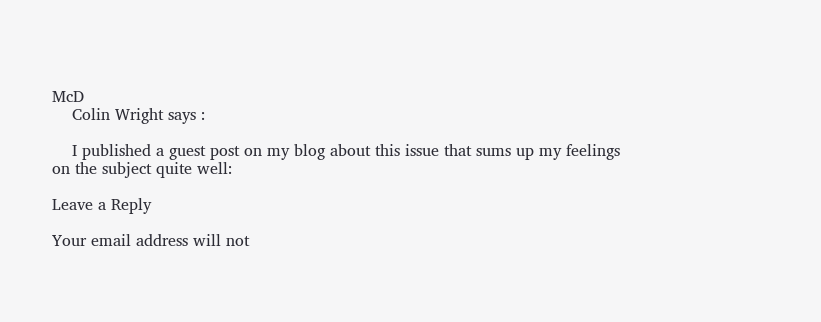McD
    Colin Wright says :

    I published a guest post on my blog about this issue that sums up my feelings on the subject quite well:

Leave a Reply

Your email address will not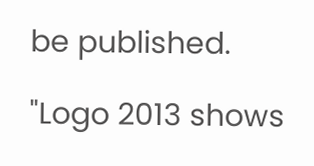be published.

"Logo 2013 shows